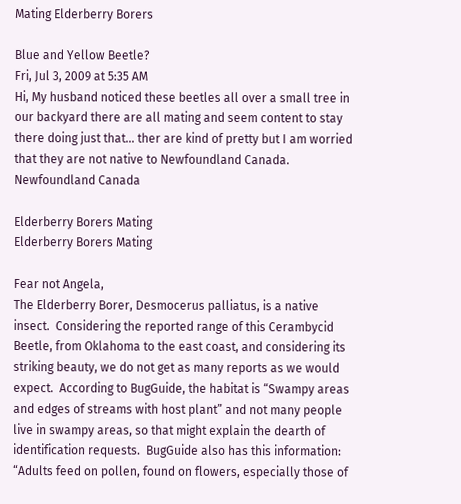Mating Elderberry Borers

Blue and Yellow Beetle?
Fri, Jul 3, 2009 at 5:35 AM
Hi, My husband noticed these beetles all over a small tree in our backyard there are all mating and seem content to stay there doing just that… ther are kind of pretty but I am worried that they are not native to Newfoundland Canada.
Newfoundland Canada

Elderberry Borers Mating
Elderberry Borers Mating

Fear not Angela,
The Elderberry Borer, Desmocerus palliatus, is a native insect.  Considering the reported range of this Cerambycid Beetle, from Oklahoma to the east coast, and considering its striking beauty, we do not get as many reports as we would expect.  According to BugGuide, the habitat is “Swampy areas and edges of streams with host plant” and not many people live in swampy areas, so that might explain the dearth of identification requests.  BugGuide also has this information:  “Adults feed on pollen, found on flowers, especially those of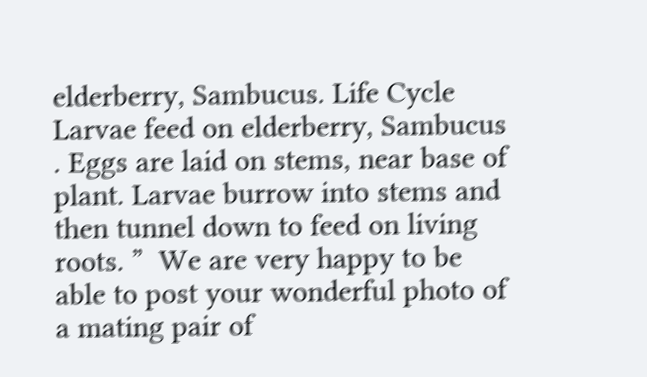elderberry, Sambucus. Life Cycle Larvae feed on elderberry, Sambucus . Eggs are laid on stems, near base of plant. Larvae burrow into stems and then tunnel down to feed on living roots. ”  We are very happy to be able to post your wonderful photo of a mating pair of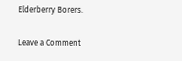Elderberry Borers.

Leave a Comment